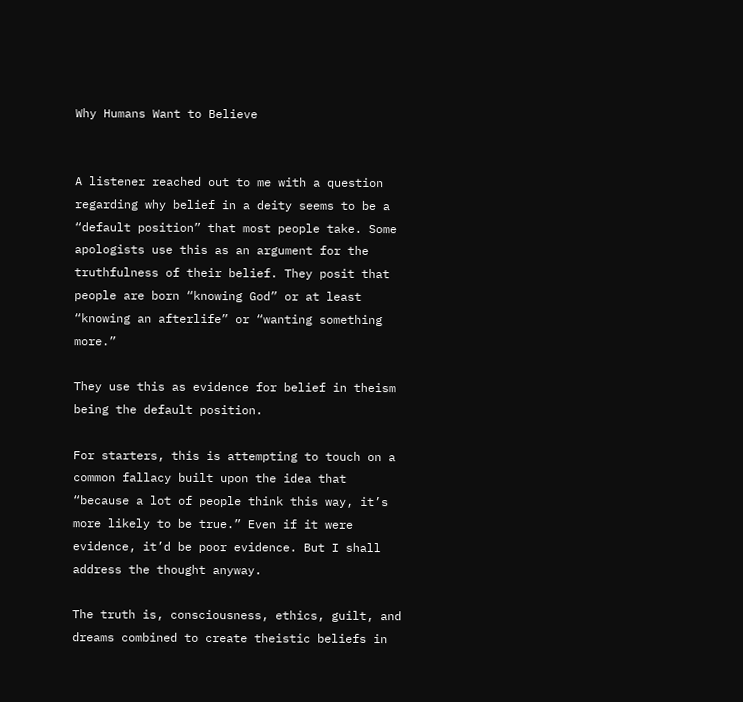Why Humans Want to Believe


A listener reached out to me with a question regarding why belief in a deity seems to be a “default position” that most people take. Some apologists use this as an argument for the truthfulness of their belief. They posit that people are born “knowing God” or at least “knowing an afterlife” or “wanting something more.”

They use this as evidence for belief in theism being the default position.

For starters, this is attempting to touch on a common fallacy built upon the idea that “because a lot of people think this way, it’s more likely to be true.” Even if it were evidence, it’d be poor evidence. But I shall address the thought anyway.

The truth is, consciousness, ethics, guilt, and dreams combined to create theistic beliefs in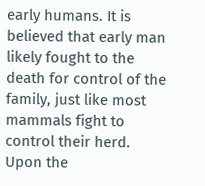early humans. It is believed that early man likely fought to the death for control of the family, just like most mammals fight to control their herd. Upon the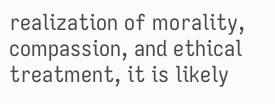realization of morality, compassion, and ethical treatment, it is likely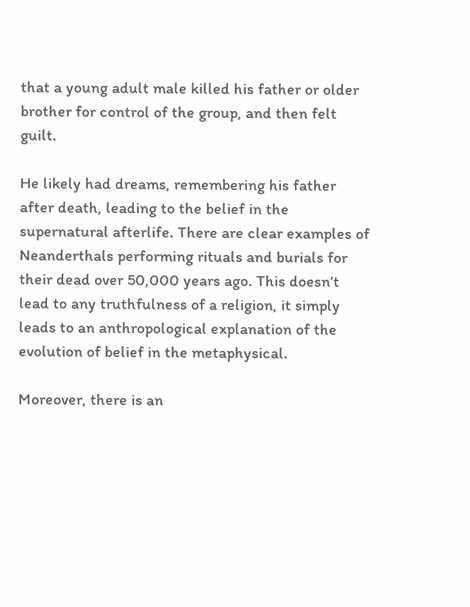that a young adult male killed his father or older brother for control of the group, and then felt guilt.

He likely had dreams, remembering his father after death, leading to the belief in the supernatural afterlife. There are clear examples of Neanderthals performing rituals and burials for their dead over 50,000 years ago. This doesn’t lead to any truthfulness of a religion, it simply leads to an anthropological explanation of the evolution of belief in the metaphysical.

Moreover, there is an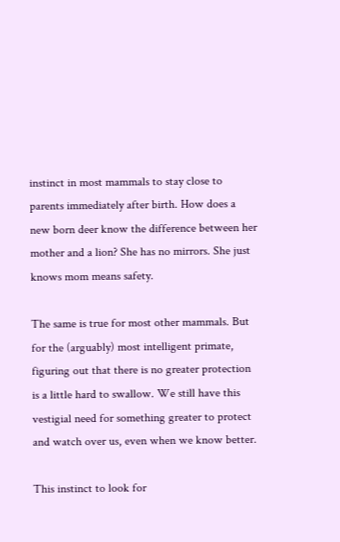instinct in most mammals to stay close to parents immediately after birth. How does a new born deer know the difference between her mother and a lion? She has no mirrors. She just knows mom means safety.

The same is true for most other mammals. But for the (arguably) most intelligent primate, figuring out that there is no greater protection is a little hard to swallow. We still have this vestigial need for something greater to protect and watch over us, even when we know better.

This instinct to look for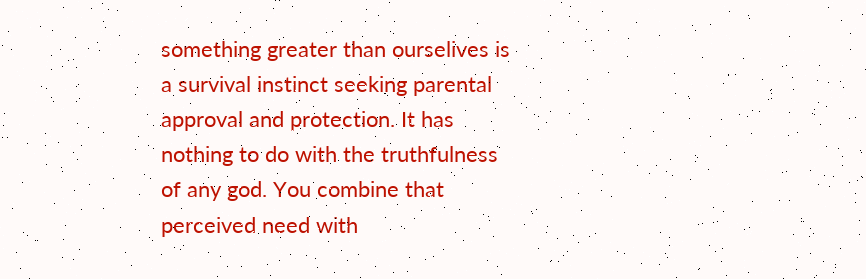something greater than ourselives is a survival instinct seeking parental approval and protection. It has nothing to do with the truthfulness of any god. You combine that perceived need with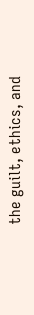the guilt, ethics, and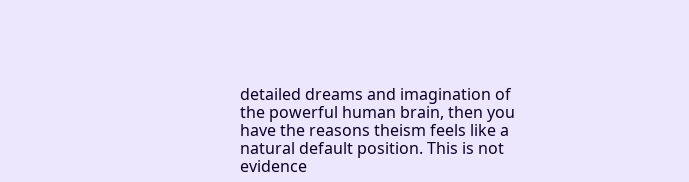detailed dreams and imagination of the powerful human brain, then you have the reasons theism feels like a natural default position. This is not evidence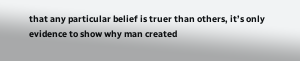that any particular belief is truer than others, it’s only evidence to show why man created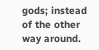gods; instead of the other way around.